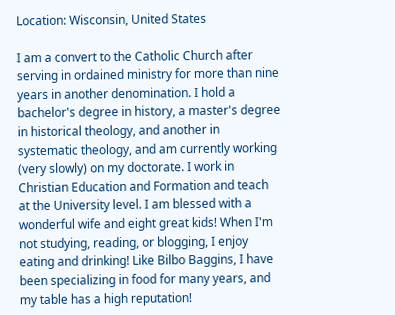Location: Wisconsin, United States

I am a convert to the Catholic Church after serving in ordained ministry for more than nine years in another denomination. I hold a bachelor's degree in history, a master's degree in historical theology, and another in systematic theology, and am currently working (very slowly) on my doctorate. I work in Christian Education and Formation and teach at the University level. I am blessed with a wonderful wife and eight great kids! When I'm not studying, reading, or blogging, I enjoy eating and drinking! Like Bilbo Baggins, I have been specializing in food for many years, and my table has a high reputation!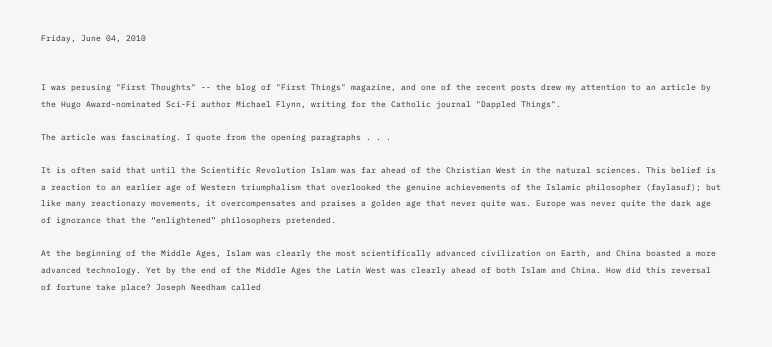Friday, June 04, 2010


I was perusing "First Thoughts" -- the blog of "First Things" magazine, and one of the recent posts drew my attention to an article by the Hugo Award-nominated Sci-Fi author Michael Flynn, writing for the Catholic journal "Dappled Things".

The article was fascinating. I quote from the opening paragraphs . . .

It is often said that until the Scientific Revolution Islam was far ahead of the Christian West in the natural sciences. This belief is a reaction to an earlier age of Western triumphalism that overlooked the genuine achievements of the Islamic philosopher (faylasuf); but like many reactionary movements, it overcompensates and praises a golden age that never quite was. Europe was never quite the dark age of ignorance that the “enlightened” philosophers pretended.

At the beginning of the Middle Ages, Islam was clearly the most scientifically advanced civilization on Earth, and China boasted a more advanced technology. Yet by the end of the Middle Ages the Latin West was clearly ahead of both Islam and China. How did this reversal of fortune take place? Joseph Needham called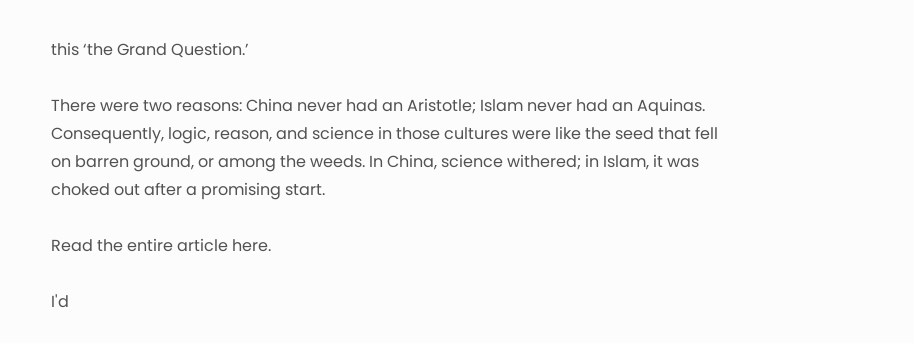this ‘the Grand Question.’

There were two reasons: China never had an Aristotle; Islam never had an Aquinas. Consequently, logic, reason, and science in those cultures were like the seed that fell on barren ground, or among the weeds. In China, science withered; in Islam, it was choked out after a promising start.

Read the entire article here.

I'd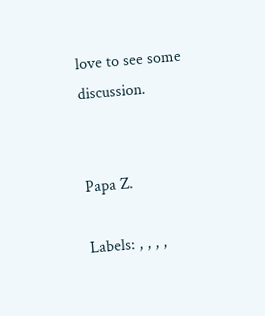love to see some discussion.


Papa Z.

Labels: , , , ,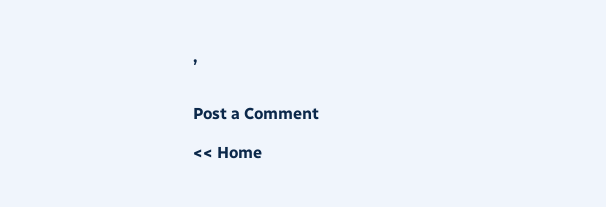,


Post a Comment

<< Home